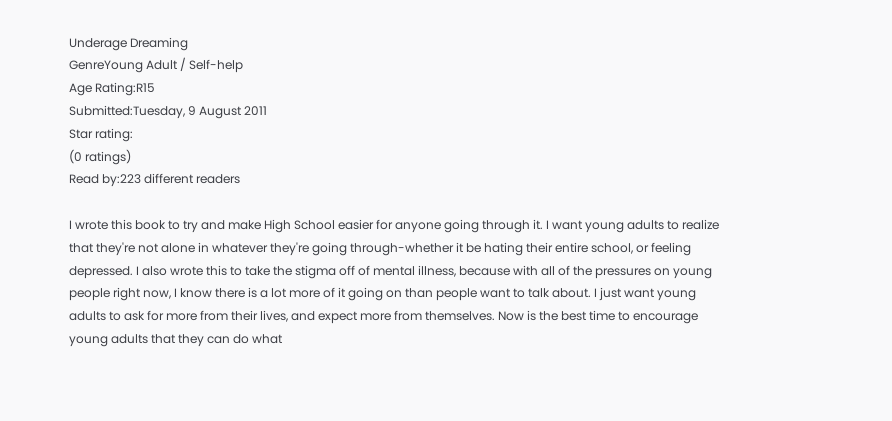Underage Dreaming
GenreYoung Adult / Self-help
Age Rating:R15
Submitted:Tuesday, 9 August 2011
Star rating:
(0 ratings)
Read by:223 different readers

I wrote this book to try and make High School easier for anyone going through it. I want young adults to realize that they're not alone in whatever they're going through-whether it be hating their entire school, or feeling depressed. I also wrote this to take the stigma off of mental illness, because with all of the pressures on young people right now, I know there is a lot more of it going on than people want to talk about. I just want young adults to ask for more from their lives, and expect more from themselves. Now is the best time to encourage young adults that they can do what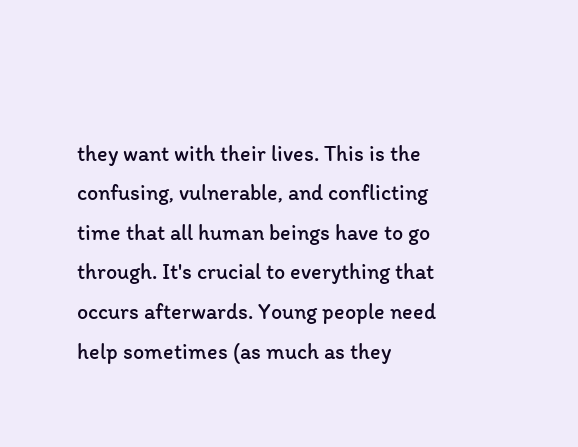they want with their lives. This is the confusing, vulnerable, and conflicting time that all human beings have to go through. It's crucial to everything that occurs afterwards. Young people need help sometimes (as much as they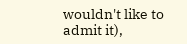wouldn't like to admit it),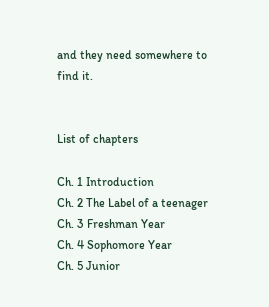and they need somewhere to find it.


List of chapters

Ch. 1 Introduction
Ch. 2 The Label of a teenager
Ch. 3 Freshman Year
Ch. 4 Sophomore Year
Ch. 5 Junior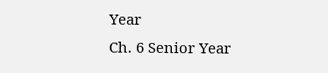Year
Ch. 6 Senior Year